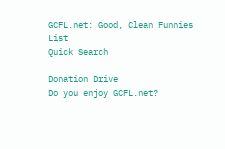GCFL.net: Good, Clean Funnies List
Quick Search

Donation Drive
Do you enjoy GCFL.net?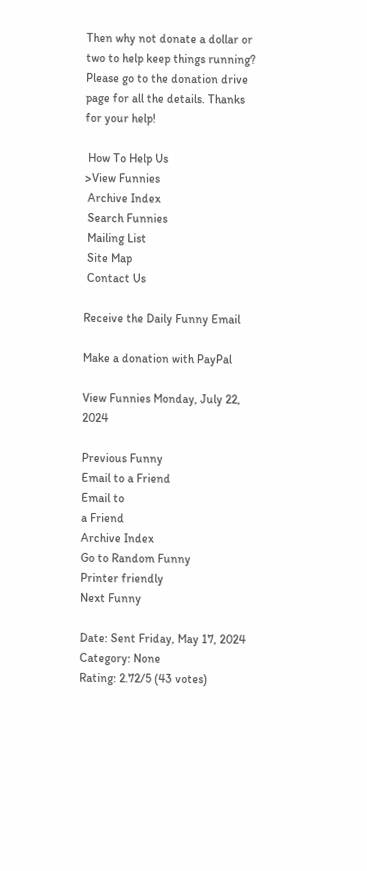Then why not donate a dollar or two to help keep things running?
Please go to the donation drive page for all the details. Thanks for your help!

 How To Help Us
>View Funnies
 Archive Index
 Search Funnies
 Mailing List
 Site Map
 Contact Us

Receive the Daily Funny Email

Make a donation with PayPal

View Funnies Monday, July 22, 2024

Previous Funny
Email to a Friend
Email to
a Friend
Archive Index
Go to Random Funny
Printer friendly
Next Funny

Date: Sent Friday, May 17, 2024
Category: None
Rating: 2.72/5 (43 votes)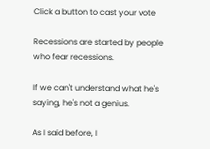Click a button to cast your vote

Recessions are started by people who fear recessions.

If we can't understand what he's saying, he's not a genius.

As I said before, I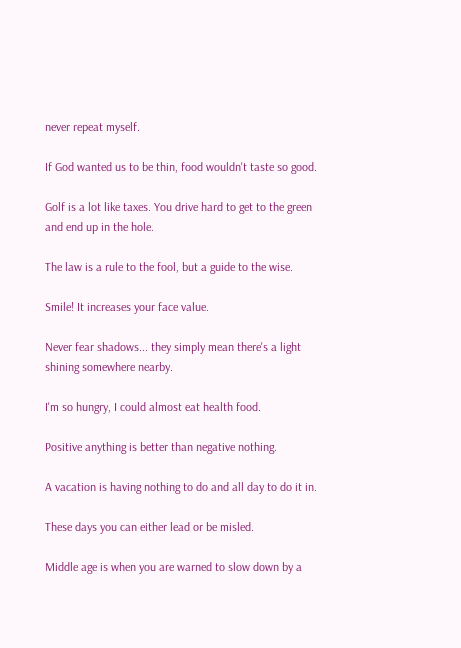never repeat myself.

If God wanted us to be thin, food wouldn't taste so good.

Golf is a lot like taxes. You drive hard to get to the green and end up in the hole.

The law is a rule to the fool, but a guide to the wise.

Smile! It increases your face value.

Never fear shadows... they simply mean there's a light shining somewhere nearby.

I'm so hungry, I could almost eat health food.

Positive anything is better than negative nothing.

A vacation is having nothing to do and all day to do it in.

These days you can either lead or be misled.

Middle age is when you are warned to slow down by a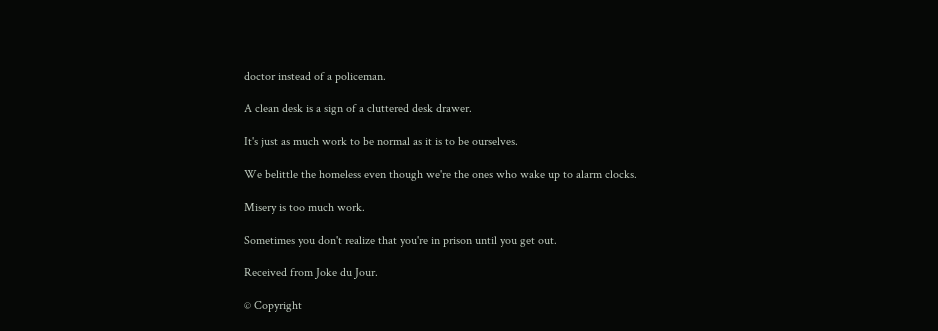doctor instead of a policeman.

A clean desk is a sign of a cluttered desk drawer.

It's just as much work to be normal as it is to be ourselves.

We belittle the homeless even though we're the ones who wake up to alarm clocks.

Misery is too much work.

Sometimes you don't realize that you're in prison until you get out.

Received from Joke du Jour.

© Copyright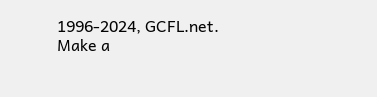1996-2024, GCFL.net.
Make a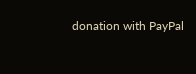donation with PayPal